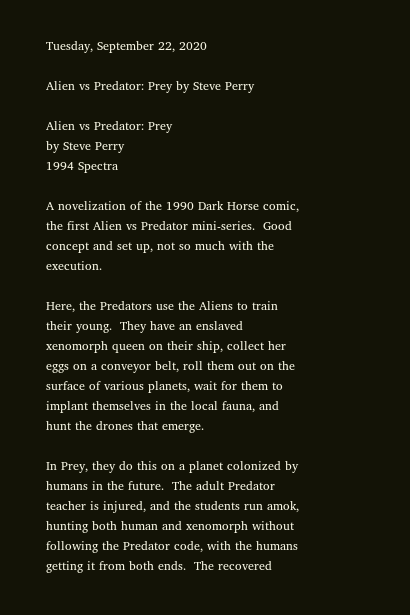Tuesday, September 22, 2020

Alien vs Predator: Prey by Steve Perry

Alien vs Predator: Prey
by Steve Perry
1994 Spectra

A novelization of the 1990 Dark Horse comic, the first Alien vs Predator mini-series.  Good concept and set up, not so much with the execution.

Here, the Predators use the Aliens to train their young.  They have an enslaved xenomorph queen on their ship, collect her eggs on a conveyor belt, roll them out on the surface of various planets, wait for them to implant themselves in the local fauna, and hunt the drones that emerge.

In Prey, they do this on a planet colonized by humans in the future.  The adult Predator teacher is injured, and the students run amok, hunting both human and xenomorph without following the Predator code, with the humans getting it from both ends.  The recovered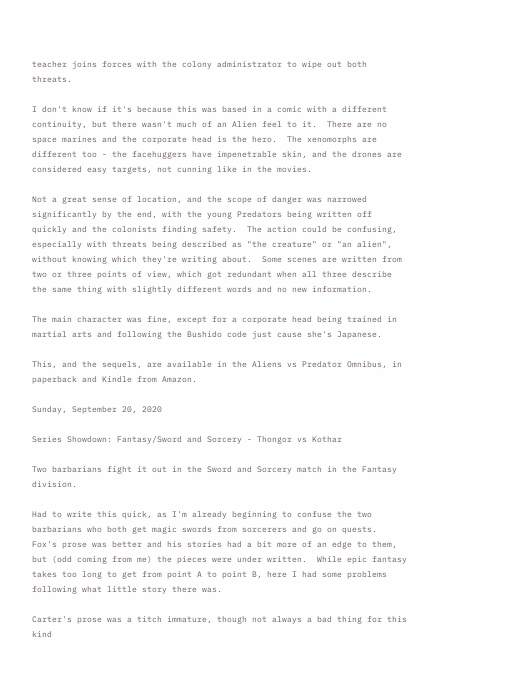teacher joins forces with the colony administrator to wipe out both threats.

I don't know if it's because this was based in a comic with a different continuity, but there wasn't much of an Alien feel to it.  There are no space marines and the corporate head is the hero.  The xenomorphs are different too - the facehuggers have impenetrable skin, and the drones are considered easy targets, not cunning like in the movies.

Not a great sense of location, and the scope of danger was narrowed significantly by the end, with the young Predators being written off quickly and the colonists finding safety.  The action could be confusing, especially with threats being described as "the creature" or "an alien", without knowing which they're writing about.  Some scenes are written from two or three points of view, which got redundant when all three describe the same thing with slightly different words and no new information.

The main character was fine, except for a corporate head being trained in martial arts and following the Bushido code just cause she's Japanese.

This, and the sequels, are available in the Aliens vs Predator Omnibus, in paperback and Kindle from Amazon.

Sunday, September 20, 2020

Series Showdown: Fantasy/Sword and Sorcery - Thongor vs Kothar

Two barbarians fight it out in the Sword and Sorcery match in the Fantasy division.

Had to write this quick, as I'm already beginning to confuse the two barbarians who both get magic swords from sorcerers and go on quests.  Fox's prose was better and his stories had a bit more of an edge to them, but (odd coming from me) the pieces were under written.  While epic fantasy takes too long to get from point A to point B, here I had some problems following what little story there was.

Carter's prose was a titch immature, though not always a bad thing for this kind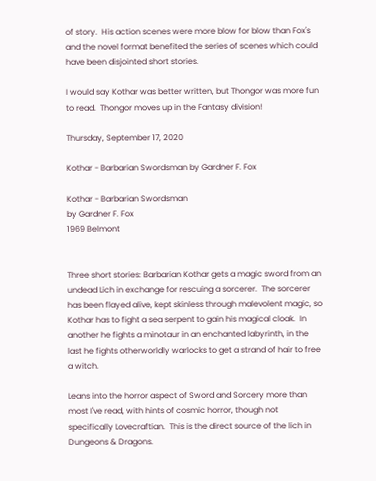of story.  His action scenes were more blow for blow than Fox's and the novel format benefited the series of scenes which could have been disjointed short stories.

I would say Kothar was better written, but Thongor was more fun to read.  Thongor moves up in the Fantasy division!

Thursday, September 17, 2020

Kothar - Barbarian Swordsman by Gardner F. Fox

Kothar - Barbarian Swordsman
by Gardner F. Fox
1969 Belmont


Three short stories: Barbarian Kothar gets a magic sword from an undead Lich in exchange for rescuing a sorcerer.  The sorcerer has been flayed alive, kept skinless through malevolent magic, so Kothar has to fight a sea serpent to gain his magical cloak.  In another he fights a minotaur in an enchanted labyrinth, in the last he fights otherworldly warlocks to get a strand of hair to free a witch.

Leans into the horror aspect of Sword and Sorcery more than most I've read, with hints of cosmic horror, though not specifically Lovecraftian.  This is the direct source of the lich in Dungeons & Dragons.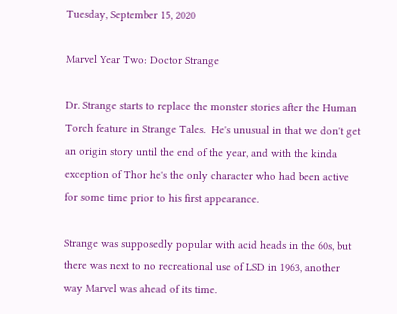Tuesday, September 15, 2020

Marvel Year Two: Doctor Strange

Dr. Strange starts to replace the monster stories after the Human Torch feature in Strange Tales.  He's unusual in that we don't get an origin story until the end of the year, and with the kinda exception of Thor he's the only character who had been active for some time prior to his first appearance.

Strange was supposedly popular with acid heads in the 60s, but there was next to no recreational use of LSD in 1963, another way Marvel was ahead of its time.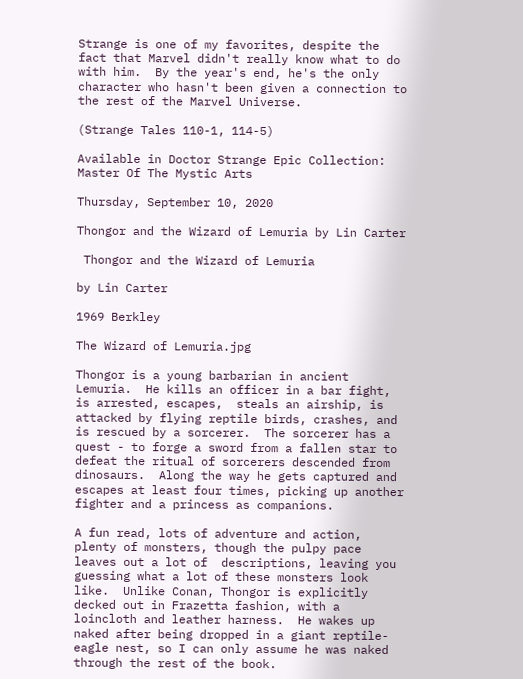Strange is one of my favorites, despite the fact that Marvel didn't really know what to do with him.  By the year's end, he's the only character who hasn't been given a connection to the rest of the Marvel Universe.

(Strange Tales 110-1, 114-5)

Available in Doctor Strange Epic Collection: Master Of The Mystic Arts

Thursday, September 10, 2020

Thongor and the Wizard of Lemuria by Lin Carter

 Thongor and the Wizard of Lemuria

by Lin Carter

1969 Berkley

The Wizard of Lemuria.jpg

Thongor is a young barbarian in ancient Lemuria.  He kills an officer in a bar fight, is arrested, escapes,  steals an airship, is attacked by flying reptile birds, crashes, and is rescued by a sorcerer.  The sorcerer has a quest - to forge a sword from a fallen star to defeat the ritual of sorcerers descended from dinosaurs.  Along the way he gets captured and escapes at least four times, picking up another fighter and a princess as companions.

A fun read, lots of adventure and action, plenty of monsters, though the pulpy pace leaves out a lot of  descriptions, leaving you guessing what a lot of these monsters look like.  Unlike Conan, Thongor is explicitly decked out in Frazetta fashion, with a loincloth and leather harness.  He wakes up naked after being dropped in a giant reptile-eagle nest, so I can only assume he was naked through the rest of the book.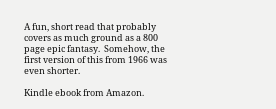A fun, short read that probably covers as much ground as a 800 page epic fantasy.  Somehow, the first version of this from 1966 was even shorter.

Kindle ebook from Amazon.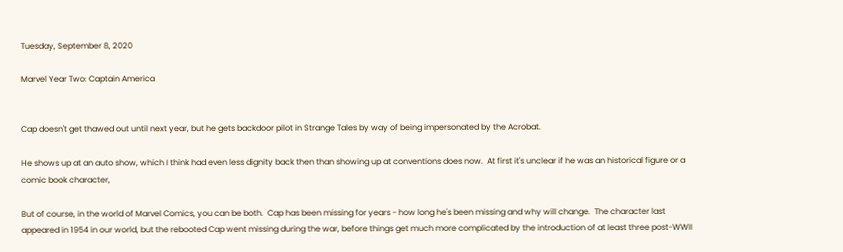Tuesday, September 8, 2020

Marvel Year Two: Captain America


Cap doesn't get thawed out until next year, but he gets backdoor pilot in Strange Tales by way of being impersonated by the Acrobat.

He shows up at an auto show, which I think had even less dignity back then than showing up at conventions does now.  At first it's unclear if he was an historical figure or a comic book character,

But of course, in the world of Marvel Comics, you can be both.  Cap has been missing for years - how long he's been missing and why will change.  The character last appeared in 1954 in our world, but the rebooted Cap went missing during the war, before things get much more complicated by the introduction of at least three post-WWII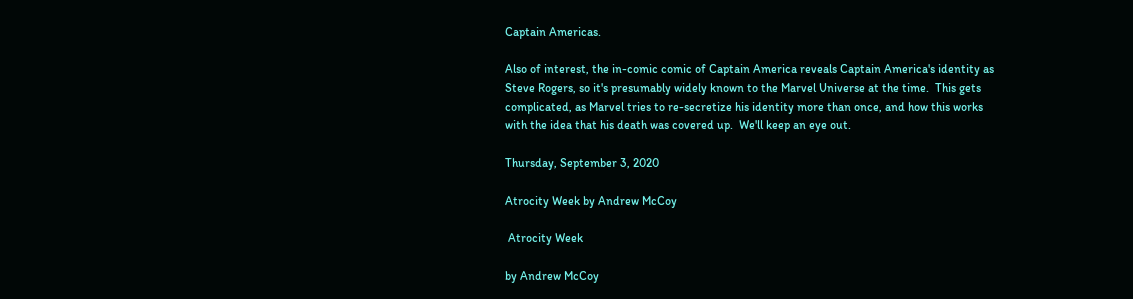Captain Americas.

Also of interest, the in-comic comic of Captain America reveals Captain America's identity as Steve Rogers, so it's presumably widely known to the Marvel Universe at the time.  This gets complicated, as Marvel tries to re-secretize his identity more than once, and how this works with the idea that his death was covered up.  We'll keep an eye out.

Thursday, September 3, 2020

Atrocity Week by Andrew McCoy

 Atrocity Week

by Andrew McCoy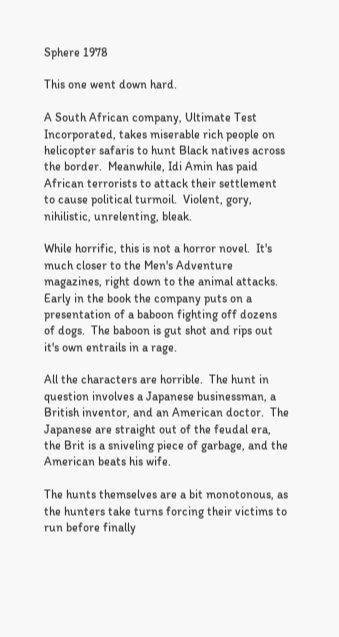Sphere 1978

This one went down hard.

A South African company, Ultimate Test Incorporated, takes miserable rich people on helicopter safaris to hunt Black natives across the border.  Meanwhile, Idi Amin has paid African terrorists to attack their settlement to cause political turmoil.  Violent, gory, nihilistic, unrelenting, bleak.

While horrific, this is not a horror novel.  It's much closer to the Men's Adventure magazines, right down to the animal attacks.  Early in the book the company puts on a presentation of a baboon fighting off dozens of dogs.  The baboon is gut shot and rips out it's own entrails in a rage.

All the characters are horrible.  The hunt in question involves a Japanese businessman, a British inventor, and an American doctor.  The Japanese are straight out of the feudal era, the Brit is a sniveling piece of garbage, and the American beats his wife.

The hunts themselves are a bit monotonous, as the hunters take turns forcing their victims to run before finally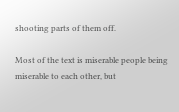shooting parts of them off.

Most of the text is miserable people being miserable to each other, but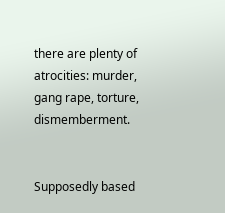there are plenty of atrocities: murder, gang rape, torture, dismemberment.


Supposedly based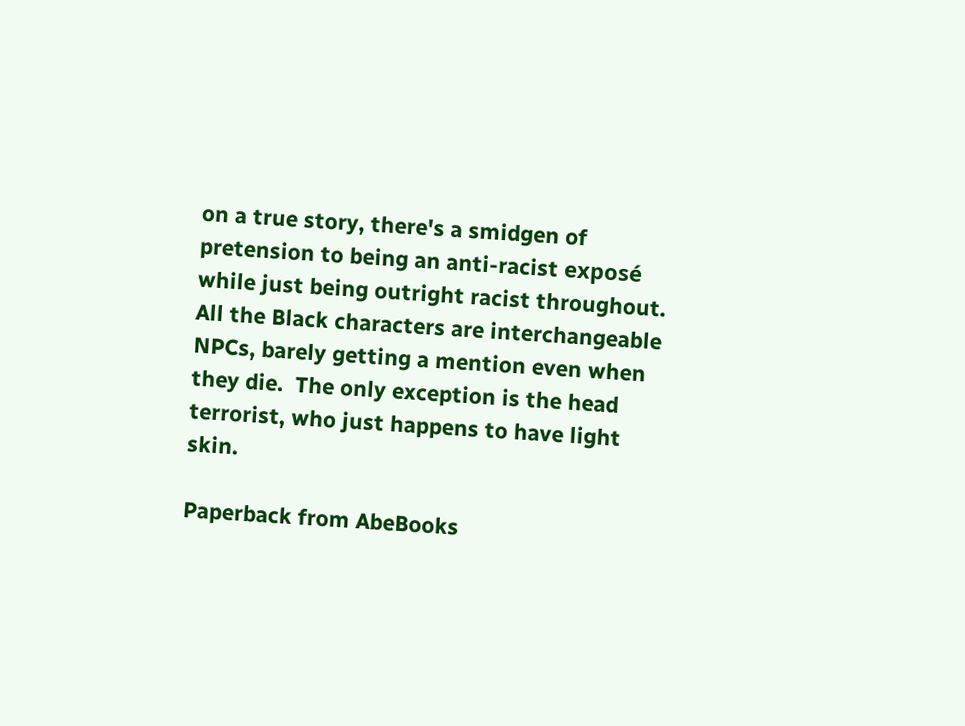on a true story, there's a smidgen of pretension to being an anti-racist exposé while just being outright racist throughout.  All the Black characters are interchangeable NPCs, barely getting a mention even when they die.  The only exception is the head terrorist, who just happens to have light skin.

Paperback from AbeBooks